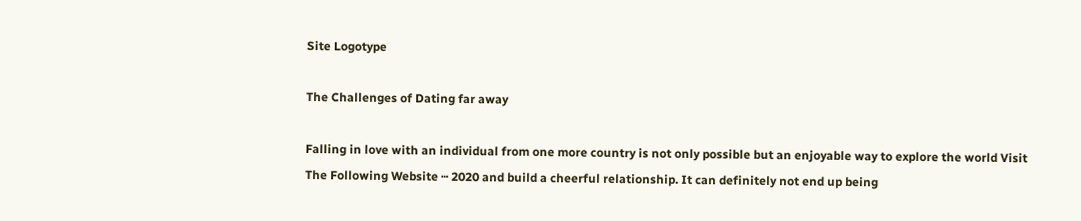Site Logotype

The Challenges of Dating far away

Falling in love with an individual from one more country is not only possible but an enjoyable way to explore the world Visit The Following Website ┅ 2020 and build a cheerful relationship. It can definitely not end up being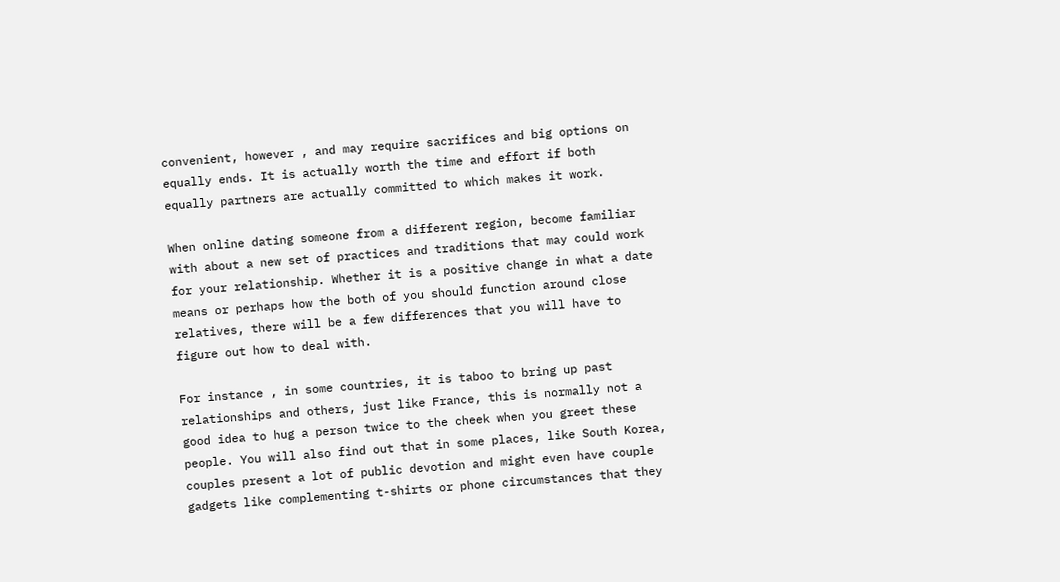convenient, however , and may require sacrifices and big options on equally ends. It is actually worth the time and effort if both equally partners are actually committed to which makes it work.

When online dating someone from a different region, become familiar with about a new set of practices and traditions that may could work for your relationship. Whether it is a positive change in what a date means or perhaps how the both of you should function around close relatives, there will be a few differences that you will have to figure out how to deal with.

For instance , in some countries, it is taboo to bring up past relationships and others, just like France, this is normally not a good idea to hug a person twice to the cheek when you greet these people. You will also find out that in some places, like South Korea, couples present a lot of public devotion and might even have couple gadgets like complementing t-shirts or phone circumstances that they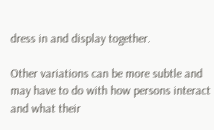dress in and display together.

Other variations can be more subtle and may have to do with how persons interact and what their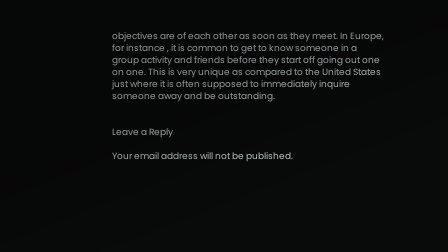objectives are of each other as soon as they meet. In Europe, for instance , it is common to get to know someone in a group activity and friends before they start off going out one on one. This is very unique as compared to the United States just where it is often supposed to immediately inquire someone away and be outstanding.


Leave a Reply

Your email address will not be published.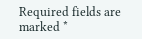Required fields are marked *